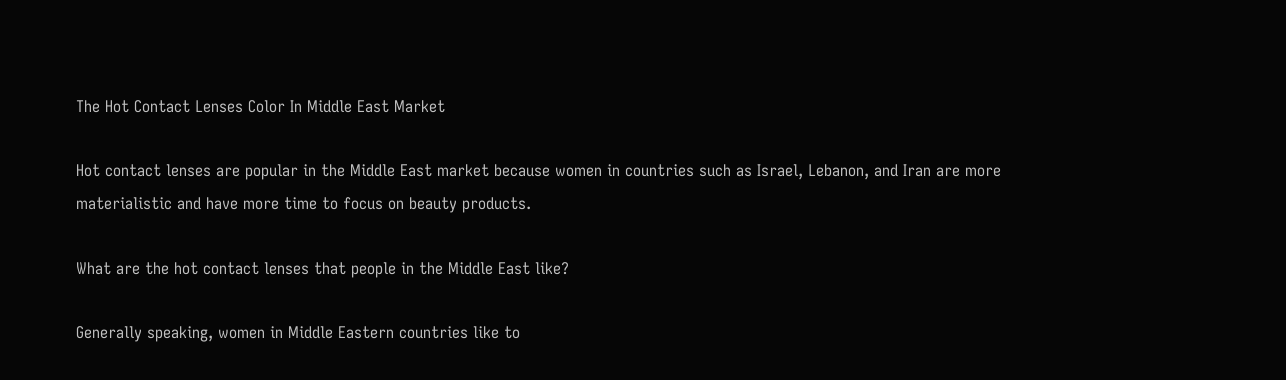The Hot Contact Lenses Color In Middle East Market

Hot contact lenses are popular in the Middle East market because women in countries such as Israel, Lebanon, and Iran are more materialistic and have more time to focus on beauty products.

What are the hot contact lenses that people in the Middle East like?

Generally speaking, women in Middle Eastern countries like to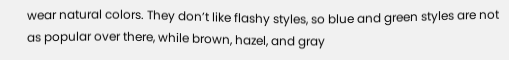wear natural colors. They don’t like flashy styles, so blue and green styles are not as popular over there, while brown, hazel, and gray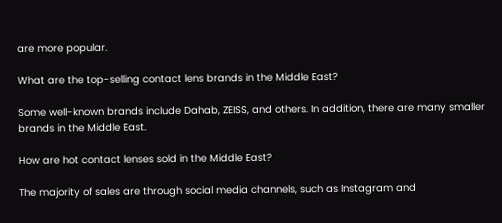are more popular.

What are the top-selling contact lens brands in the Middle East?

Some well-known brands include Dahab, ZEISS, and others. In addition, there are many smaller brands in the Middle East.

How are hot contact lenses sold in the Middle East?

The majority of sales are through social media channels, such as Instagram and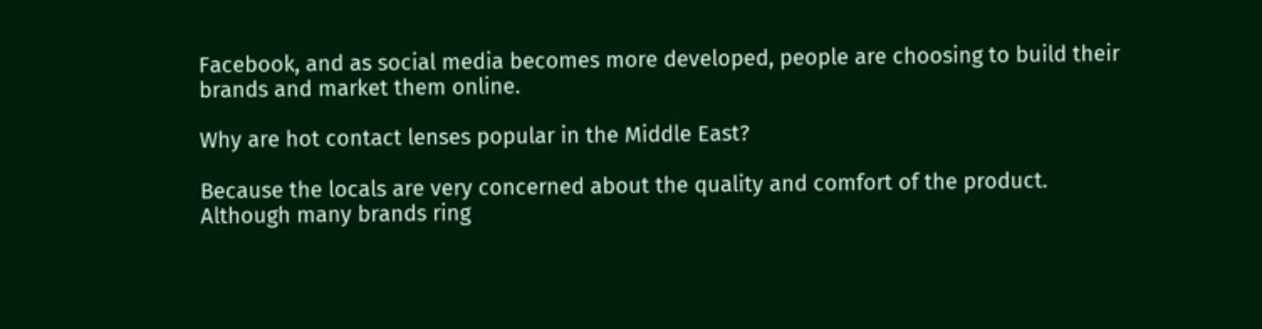Facebook, and as social media becomes more developed, people are choosing to build their brands and market them online.

Why are hot contact lenses popular in the Middle East?

Because the locals are very concerned about the quality and comfort of the product. Although many brands ring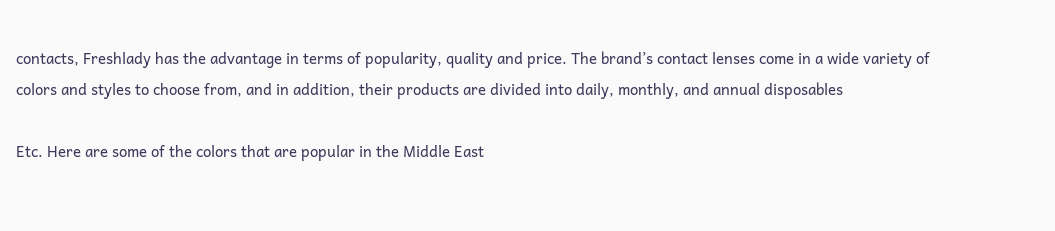contacts, Freshlady has the advantage in terms of popularity, quality and price. The brand’s contact lenses come in a wide variety of colors and styles to choose from, and in addition, their products are divided into daily, monthly, and annual disposables

Etc. Here are some of the colors that are popular in the Middle East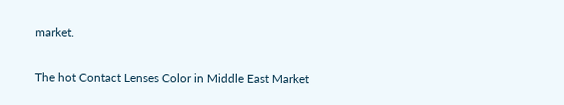market.

The hot Contact Lenses Color in Middle East Market